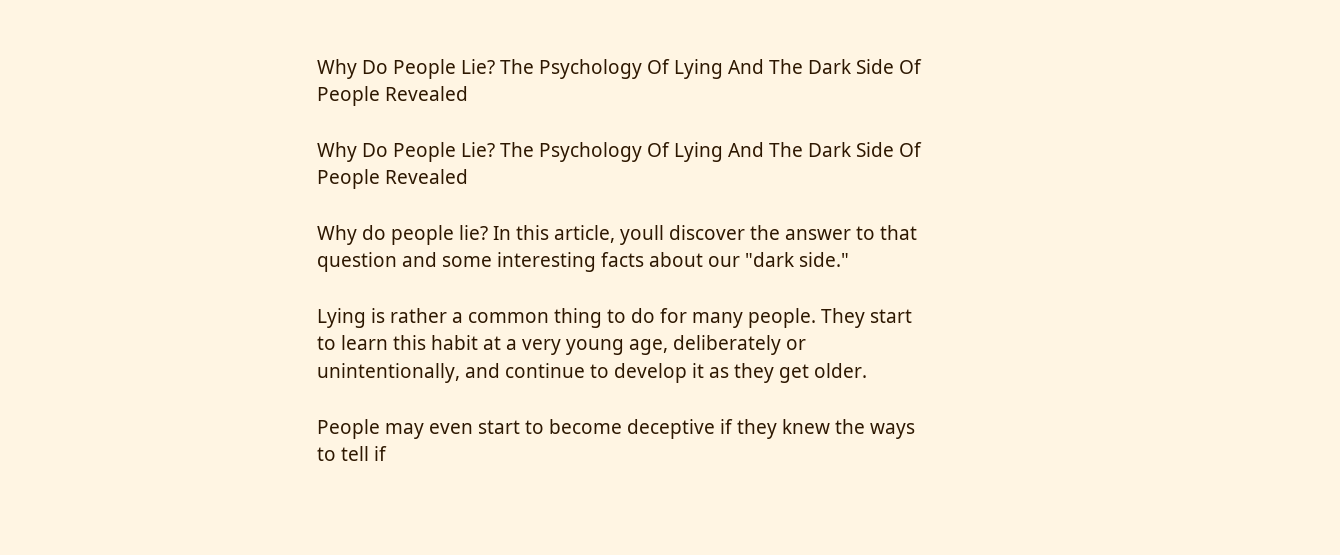Why Do People Lie? The Psychology Of Lying And The Dark Side Of People Revealed

Why Do People Lie? The Psychology Of Lying And The Dark Side Of People Revealed

Why do people lie? In this article, youll discover the answer to that question and some interesting facts about our "dark side."

Lying is rather a common thing to do for many people. They start to learn this habit at a very young age, deliberately or unintentionally, and continue to develop it as they get older.

People may even start to become deceptive if they knew the ways to tell if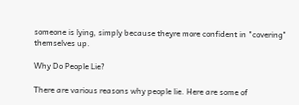someone is lying, simply because theyre more confident in "covering" themselves up.

Why Do People Lie?

There are various reasons why people lie. Here are some of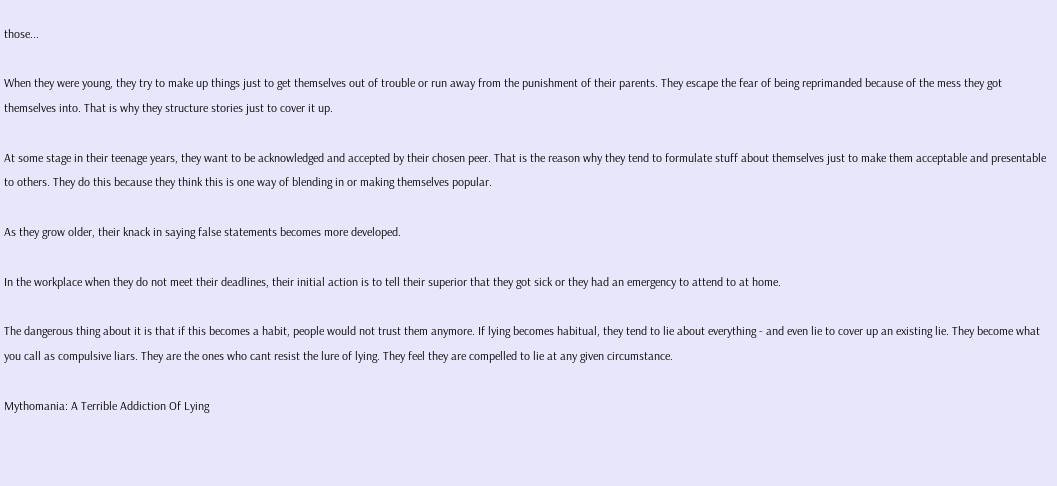those...

When they were young, they try to make up things just to get themselves out of trouble or run away from the punishment of their parents. They escape the fear of being reprimanded because of the mess they got themselves into. That is why they structure stories just to cover it up.

At some stage in their teenage years, they want to be acknowledged and accepted by their chosen peer. That is the reason why they tend to formulate stuff about themselves just to make them acceptable and presentable to others. They do this because they think this is one way of blending in or making themselves popular.

As they grow older, their knack in saying false statements becomes more developed.

In the workplace when they do not meet their deadlines, their initial action is to tell their superior that they got sick or they had an emergency to attend to at home.

The dangerous thing about it is that if this becomes a habit, people would not trust them anymore. If lying becomes habitual, they tend to lie about everything - and even lie to cover up an existing lie. They become what you call as compulsive liars. They are the ones who cant resist the lure of lying. They feel they are compelled to lie at any given circumstance.

Mythomania: A Terrible Addiction Of Lying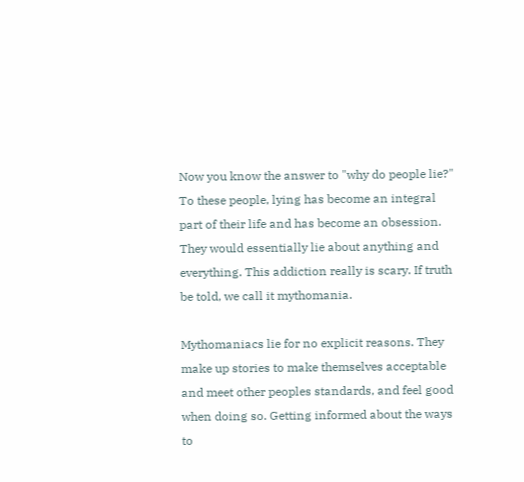Now you know the answer to "why do people lie?" To these people, lying has become an integral part of their life and has become an obsession. They would essentially lie about anything and everything. This addiction really is scary. If truth be told, we call it mythomania.

Mythomaniacs lie for no explicit reasons. They make up stories to make themselves acceptable and meet other peoples standards, and feel good when doing so. Getting informed about the ways to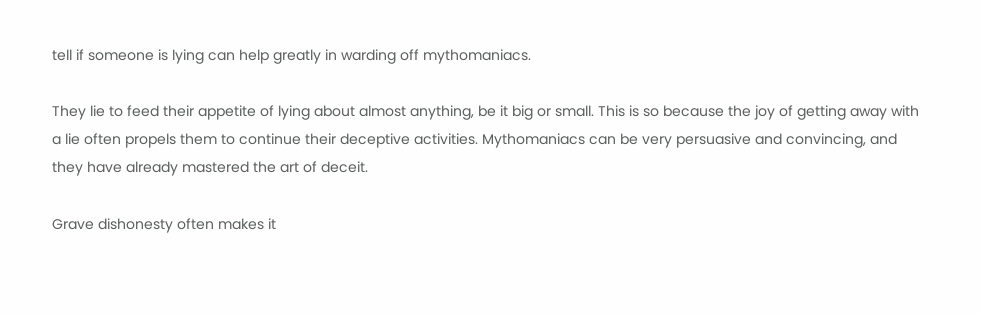tell if someone is lying can help greatly in warding off mythomaniacs.

They lie to feed their appetite of lying about almost anything, be it big or small. This is so because the joy of getting away with a lie often propels them to continue their deceptive activities. Mythomaniacs can be very persuasive and convincing, and they have already mastered the art of deceit.

Grave dishonesty often makes it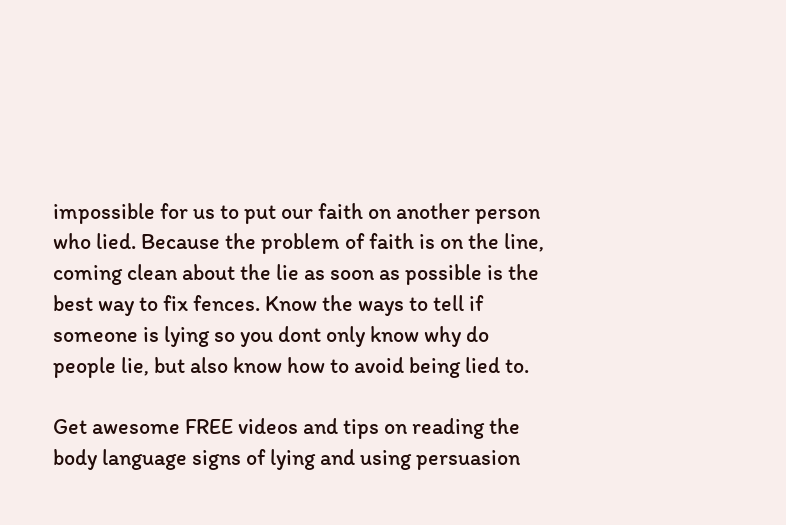impossible for us to put our faith on another person who lied. Because the problem of faith is on the line, coming clean about the lie as soon as possible is the best way to fix fences. Know the ways to tell if someone is lying so you dont only know why do people lie, but also know how to avoid being lied to.

Get awesome FREE videos and tips on reading the body language signs of lying and using persuasion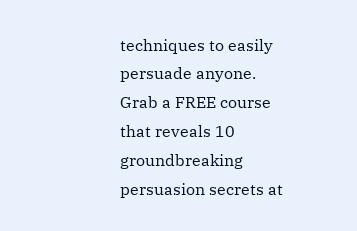techniques to easily persuade anyone. Grab a FREE course that reveals 10 groundbreaking persuasion secrets at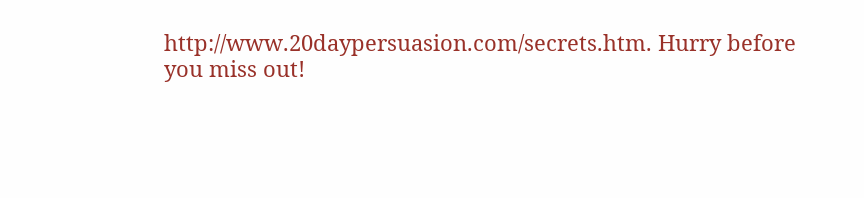http://www.20daypersuasion.com/secrets.htm. Hurry before you miss out!